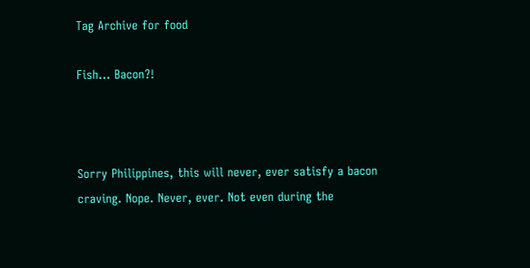Tag Archive for food

Fish… Bacon?!



Sorry Philippines, this will never, ever satisfy a bacon craving. Nope. Never, ever. Not even during the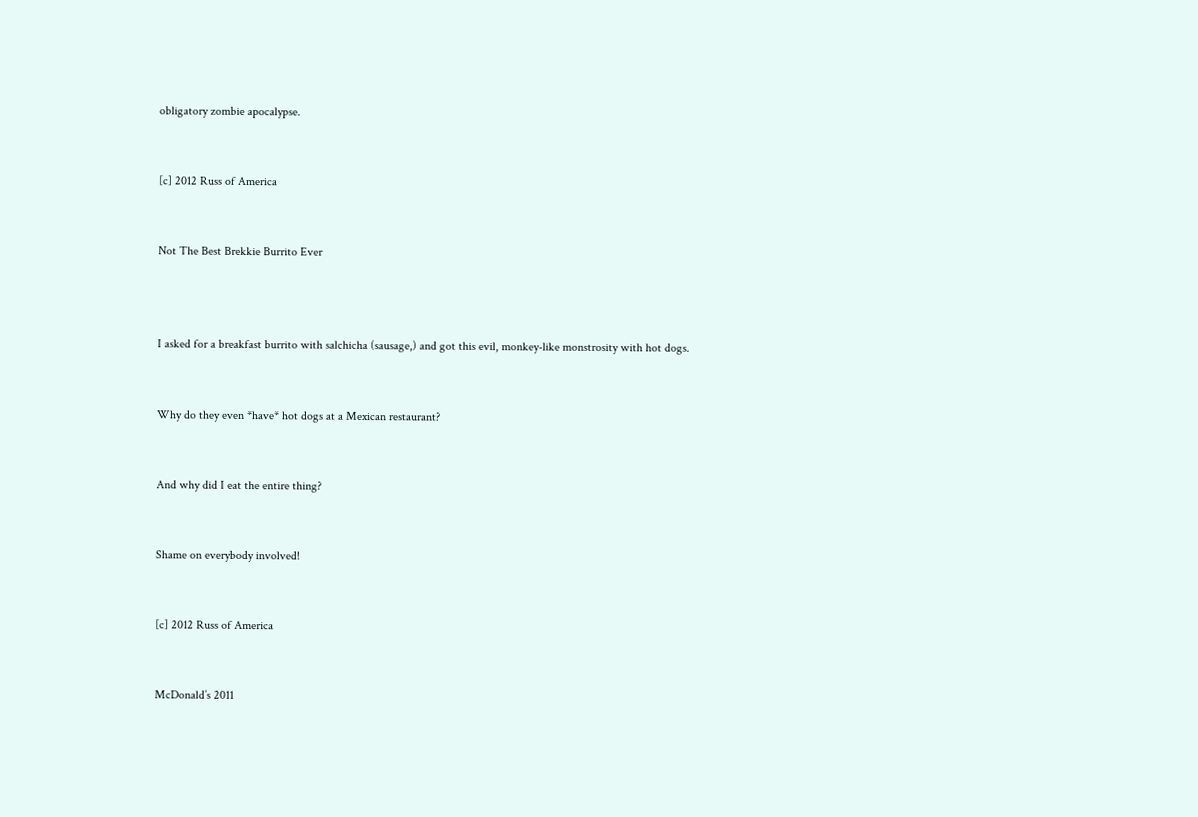obligatory zombie apocalypse.


[c] 2012 Russ of America


Not The Best Brekkie Burrito Ever



I asked for a breakfast burrito with salchicha (sausage,) and got this evil, monkey-like monstrosity with hot dogs.


Why do they even *have* hot dogs at a Mexican restaurant?


And why did I eat the entire thing?


Shame on everybody involved!


[c] 2012 Russ of America


McDonald’s 2011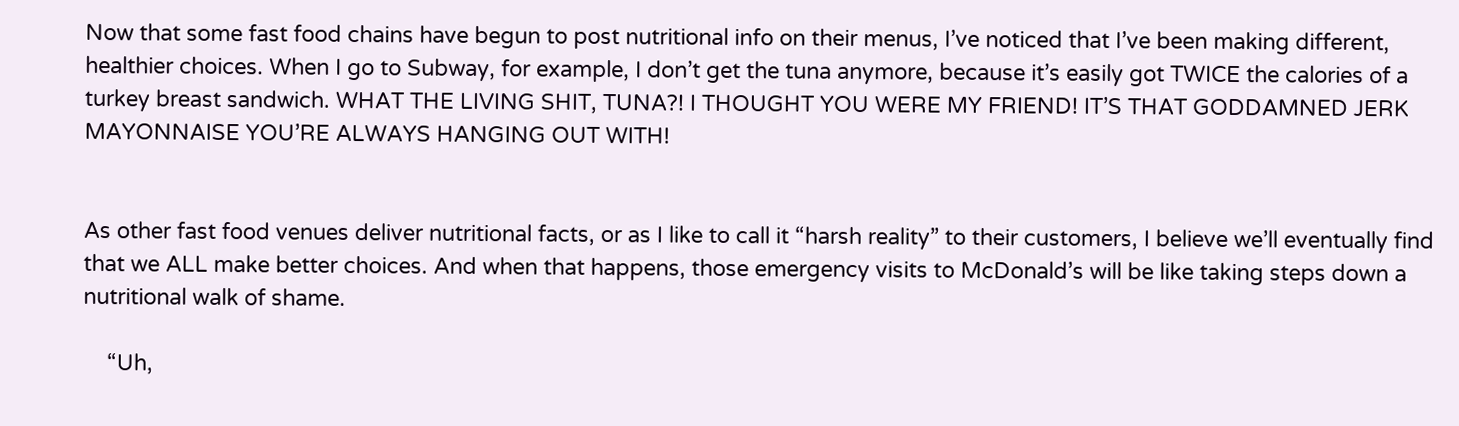Now that some fast food chains have begun to post nutritional info on their menus, I’ve noticed that I’ve been making different, healthier choices. When I go to Subway, for example, I don’t get the tuna anymore, because it’s easily got TWICE the calories of a turkey breast sandwich. WHAT THE LIVING SHIT, TUNA?! I THOUGHT YOU WERE MY FRIEND! IT’S THAT GODDAMNED JERK MAYONNAISE YOU’RE ALWAYS HANGING OUT WITH!


As other fast food venues deliver nutritional facts, or as I like to call it “harsh reality” to their customers, I believe we’ll eventually find that we ALL make better choices. And when that happens, those emergency visits to McDonald’s will be like taking steps down a nutritional walk of shame.

    “Uh,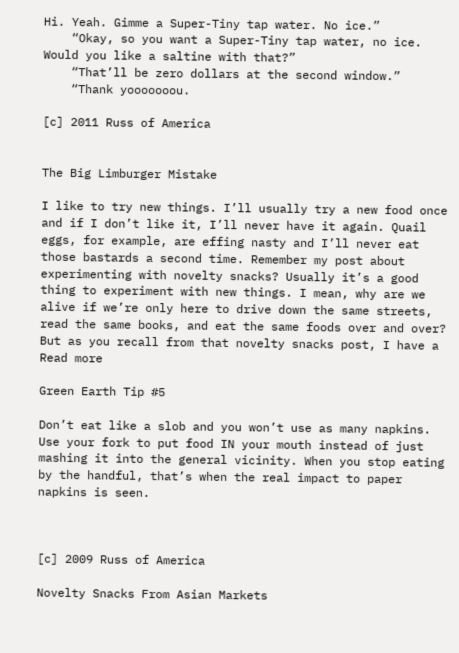Hi. Yeah. Gimme a Super-Tiny tap water. No ice.”
    “Okay, so you want a Super-Tiny tap water, no ice. Would you like a saltine with that?”
    “That’ll be zero dollars at the second window.”
    “Thank yooooooou.

[c] 2011 Russ of America


The Big Limburger Mistake

I like to try new things. I’ll usually try a new food once and if I don’t like it, I’ll never have it again. Quail eggs, for example, are effing nasty and I’ll never eat those bastards a second time. Remember my post about experimenting with novelty snacks? Usually it’s a good thing to experiment with new things. I mean, why are we alive if we’re only here to drive down the same streets, read the same books, and eat the same foods over and over? But as you recall from that novelty snacks post, I have a Read more

Green Earth Tip #5

Don’t eat like a slob and you won’t use as many napkins.
Use your fork to put food IN your mouth instead of just mashing it into the general vicinity. When you stop eating by the handful, that’s when the real impact to paper napkins is seen.



[c] 2009 Russ of America

Novelty Snacks From Asian Markets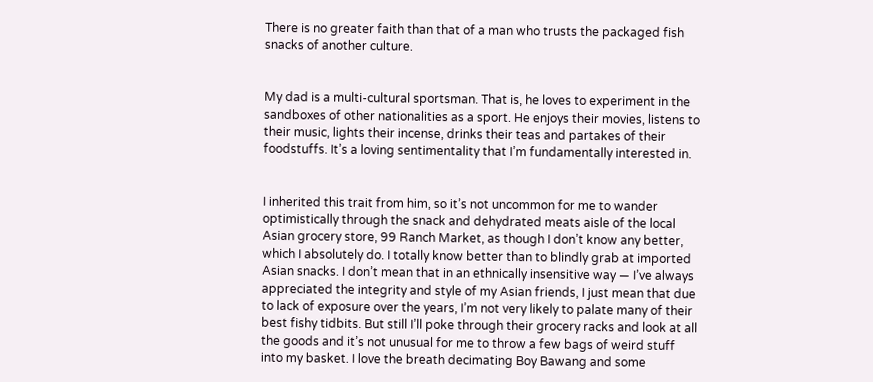There is no greater faith than that of a man who trusts the packaged fish snacks of another culture.


My dad is a multi-cultural sportsman. That is, he loves to experiment in the sandboxes of other nationalities as a sport. He enjoys their movies, listens to their music, lights their incense, drinks their teas and partakes of their foodstuffs. It’s a loving sentimentality that I’m fundamentally interested in.


I inherited this trait from him, so it’s not uncommon for me to wander optimistically through the snack and dehydrated meats aisle of the local Asian grocery store, 99 Ranch Market, as though I don’t know any better, which I absolutely do. I totally know better than to blindly grab at imported Asian snacks. I don’t mean that in an ethnically insensitive way — I’ve always appreciated the integrity and style of my Asian friends, I just mean that due to lack of exposure over the years, I’m not very likely to palate many of their best fishy tidbits. But still I’ll poke through their grocery racks and look at all the goods and it’s not unusual for me to throw a few bags of weird stuff into my basket. I love the breath decimating Boy Bawang and some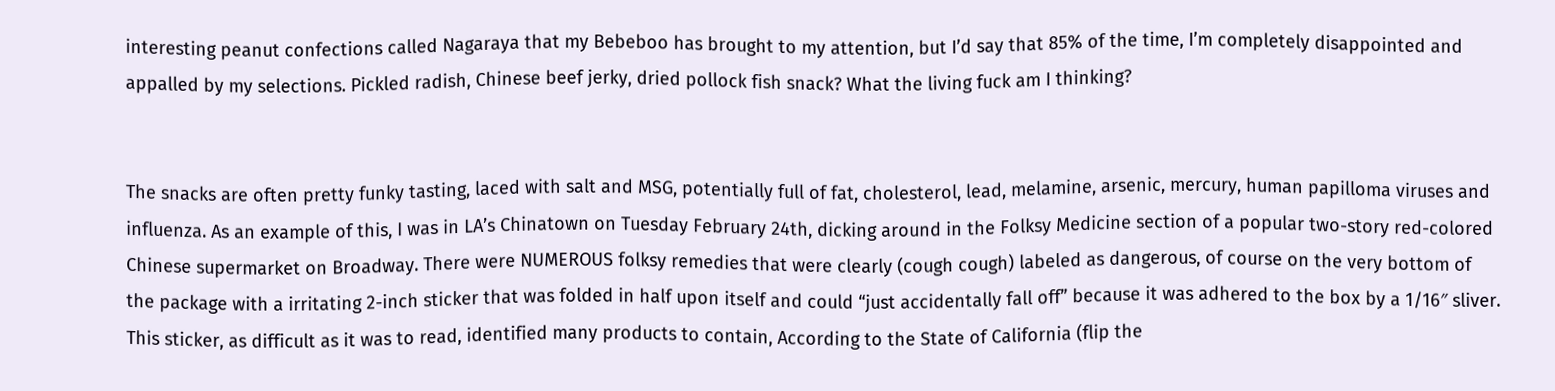interesting peanut confections called Nagaraya that my Bebeboo has brought to my attention, but I’d say that 85% of the time, I’m completely disappointed and appalled by my selections. Pickled radish, Chinese beef jerky, dried pollock fish snack? What the living fuck am I thinking?


The snacks are often pretty funky tasting, laced with salt and MSG, potentially full of fat, cholesterol, lead, melamine, arsenic, mercury, human papilloma viruses and influenza. As an example of this, I was in LA’s Chinatown on Tuesday February 24th, dicking around in the Folksy Medicine section of a popular two-story red-colored Chinese supermarket on Broadway. There were NUMEROUS folksy remedies that were clearly (cough cough) labeled as dangerous, of course on the very bottom of the package with a irritating 2-inch sticker that was folded in half upon itself and could “just accidentally fall off” because it was adhered to the box by a 1/16″ sliver. This sticker, as difficult as it was to read, identified many products to contain, According to the State of California (flip the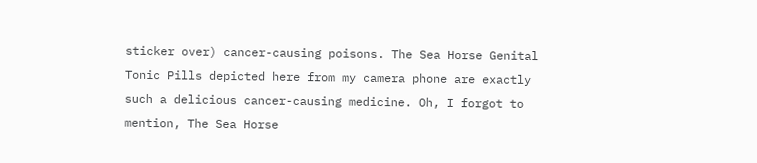sticker over) cancer-causing poisons. The Sea Horse Genital Tonic Pills depicted here from my camera phone are exactly such a delicious cancer-causing medicine. Oh, I forgot to mention, The Sea Horse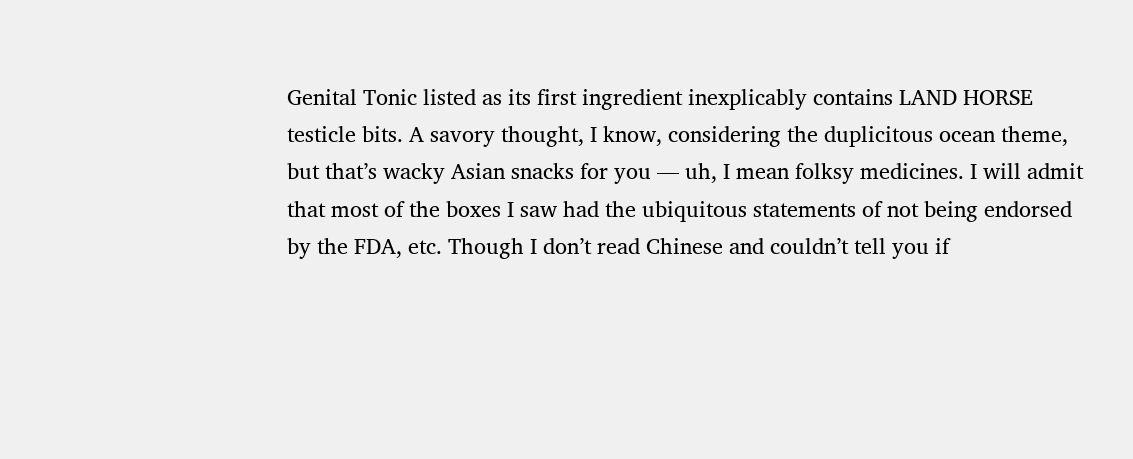Genital Tonic listed as its first ingredient inexplicably contains LAND HORSE testicle bits. A savory thought, I know, considering the duplicitous ocean theme, but that’s wacky Asian snacks for you — uh, I mean folksy medicines. I will admit that most of the boxes I saw had the ubiquitous statements of not being endorsed by the FDA, etc. Though I don’t read Chinese and couldn’t tell you if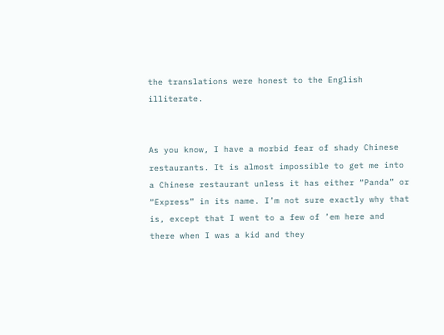the translations were honest to the English illiterate.


As you know, I have a morbid fear of shady Chinese restaurants. It is almost impossible to get me into a Chinese restaurant unless it has either “Panda” or “Express” in its name. I’m not sure exactly why that is, except that I went to a few of ’em here and there when I was a kid and they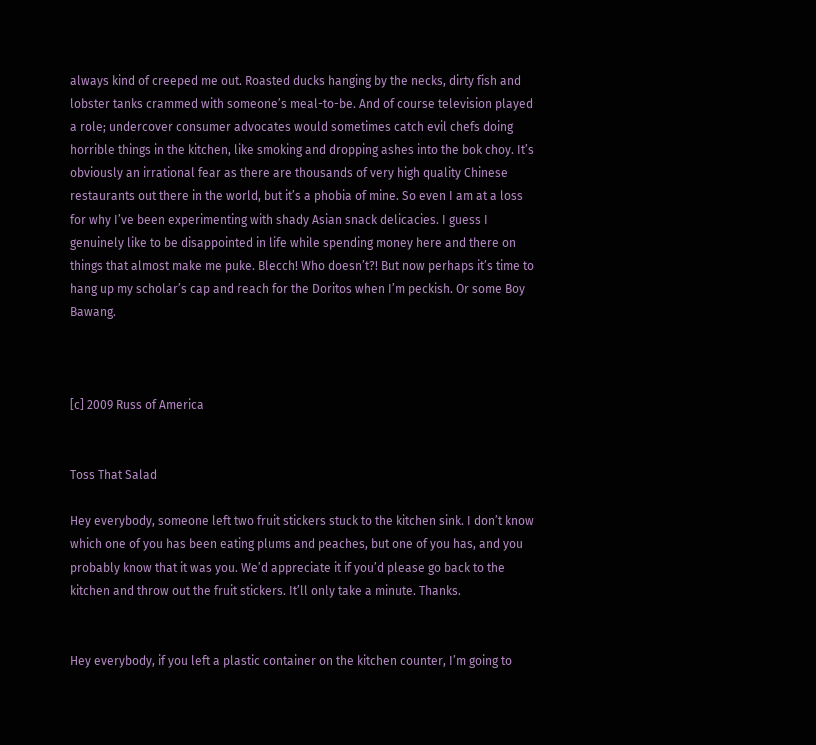always kind of creeped me out. Roasted ducks hanging by the necks, dirty fish and lobster tanks crammed with someone’s meal-to-be. And of course television played a role; undercover consumer advocates would sometimes catch evil chefs doing horrible things in the kitchen, like smoking and dropping ashes into the bok choy. It’s obviously an irrational fear as there are thousands of very high quality Chinese restaurants out there in the world, but it’s a phobia of mine. So even I am at a loss for why I’ve been experimenting with shady Asian snack delicacies. I guess I genuinely like to be disappointed in life while spending money here and there on things that almost make me puke. Blecch! Who doesn’t?! But now perhaps it’s time to hang up my scholar’s cap and reach for the Doritos when I’m peckish. Or some Boy Bawang.



[c] 2009 Russ of America


Toss That Salad

Hey everybody, someone left two fruit stickers stuck to the kitchen sink. I don’t know which one of you has been eating plums and peaches, but one of you has, and you probably know that it was you. We’d appreciate it if you’d please go back to the kitchen and throw out the fruit stickers. It’ll only take a minute. Thanks.


Hey everybody, if you left a plastic container on the kitchen counter, I’m going to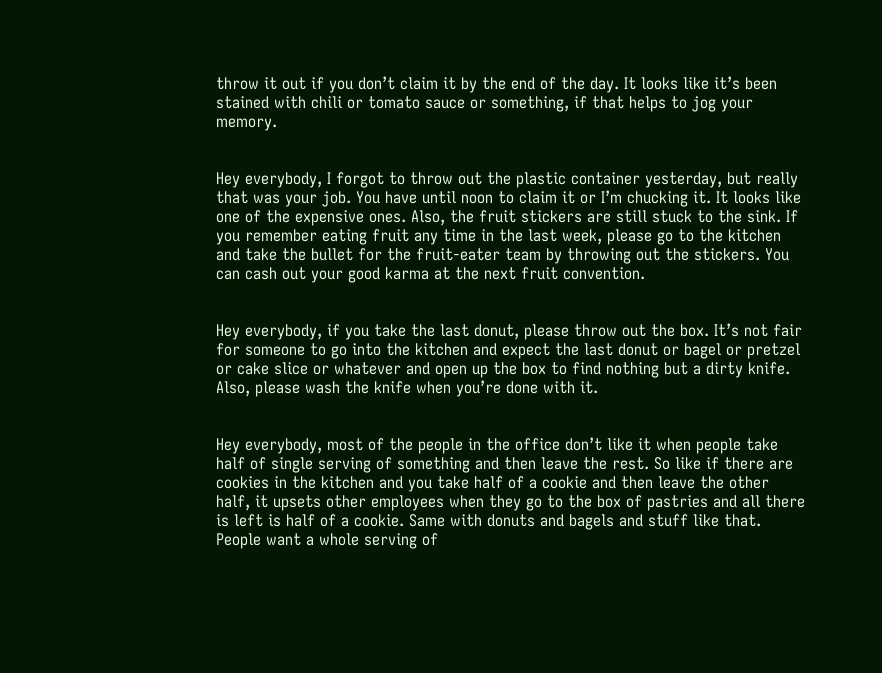throw it out if you don’t claim it by the end of the day. It looks like it’s been stained with chili or tomato sauce or something, if that helps to jog your memory.


Hey everybody, I forgot to throw out the plastic container yesterday, but really that was your job. You have until noon to claim it or I’m chucking it. It looks like one of the expensive ones. Also, the fruit stickers are still stuck to the sink. If you remember eating fruit any time in the last week, please go to the kitchen and take the bullet for the fruit-eater team by throwing out the stickers. You can cash out your good karma at the next fruit convention.


Hey everybody, if you take the last donut, please throw out the box. It’s not fair for someone to go into the kitchen and expect the last donut or bagel or pretzel or cake slice or whatever and open up the box to find nothing but a dirty knife. Also, please wash the knife when you’re done with it.


Hey everybody, most of the people in the office don’t like it when people take half of single serving of something and then leave the rest. So like if there are cookies in the kitchen and you take half of a cookie and then leave the other half, it upsets other employees when they go to the box of pastries and all there is left is half of a cookie. Same with donuts and bagels and stuff like that. People want a whole serving of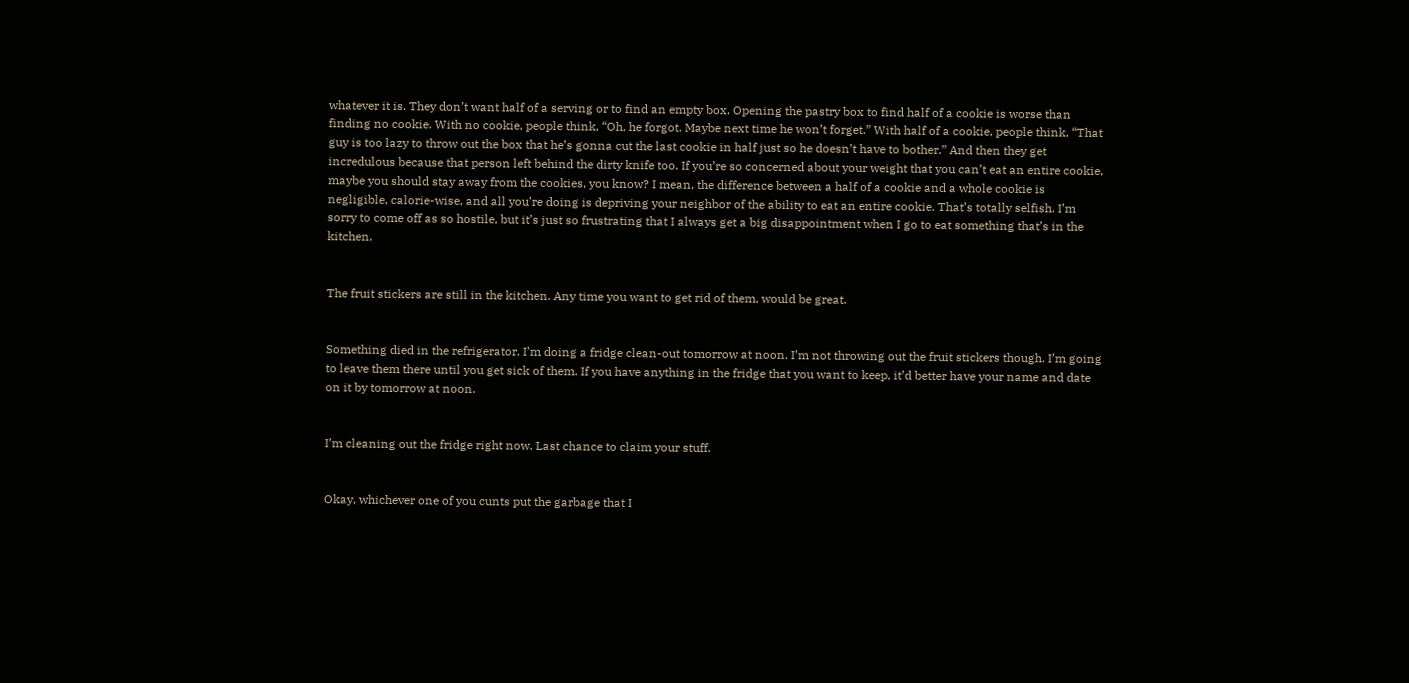whatever it is. They don’t want half of a serving or to find an empty box. Opening the pastry box to find half of a cookie is worse than finding no cookie. With no cookie, people think, “Oh, he forgot. Maybe next time he won’t forget.” With half of a cookie, people think, “That guy is too lazy to throw out the box that he’s gonna cut the last cookie in half just so he doesn’t have to bother.” And then they get incredulous because that person left behind the dirty knife too. If you’re so concerned about your weight that you can’t eat an entire cookie, maybe you should stay away from the cookies, you know? I mean, the difference between a half of a cookie and a whole cookie is negligible, calorie-wise, and all you’re doing is depriving your neighbor of the ability to eat an entire cookie. That’s totally selfish. I’m sorry to come off as so hostile, but it’s just so frustrating that I always get a big disappointment when I go to eat something that’s in the kitchen.


The fruit stickers are still in the kitchen. Any time you want to get rid of them, would be great.


Something died in the refrigerator. I’m doing a fridge clean-out tomorrow at noon. I’m not throwing out the fruit stickers though. I’m going to leave them there until you get sick of them. If you have anything in the fridge that you want to keep, it’d better have your name and date on it by tomorrow at noon.


I’m cleaning out the fridge right now. Last chance to claim your stuff.


Okay, whichever one of you cunts put the garbage that I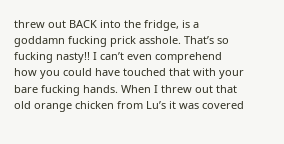threw out BACK into the fridge, is a goddamn fucking prick asshole. That’s so fucking nasty!! I can’t even comprehend how you could have touched that with your bare fucking hands. When I threw out that old orange chicken from Lu’s it was covered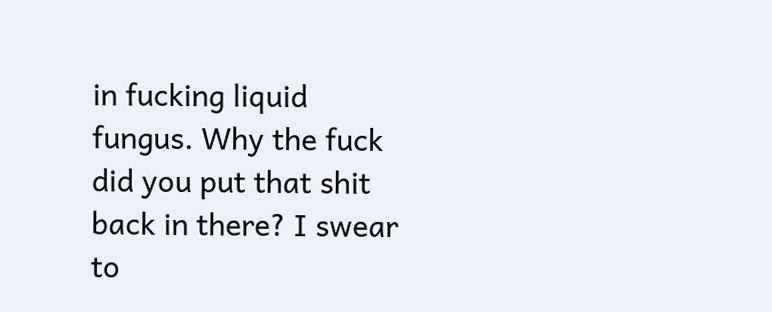in fucking liquid fungus. Why the fuck did you put that shit back in there? I swear to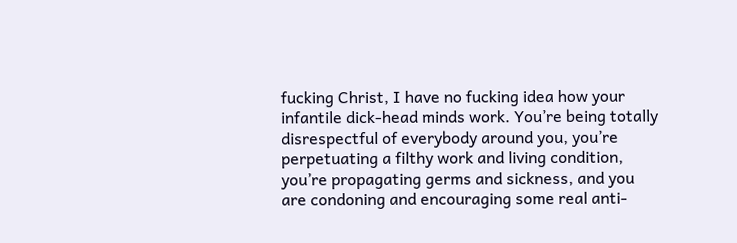fucking Christ, I have no fucking idea how your infantile dick-head minds work. You’re being totally disrespectful of everybody around you, you’re perpetuating a filthy work and living condition, you’re propagating germs and sickness, and you are condoning and encouraging some real anti-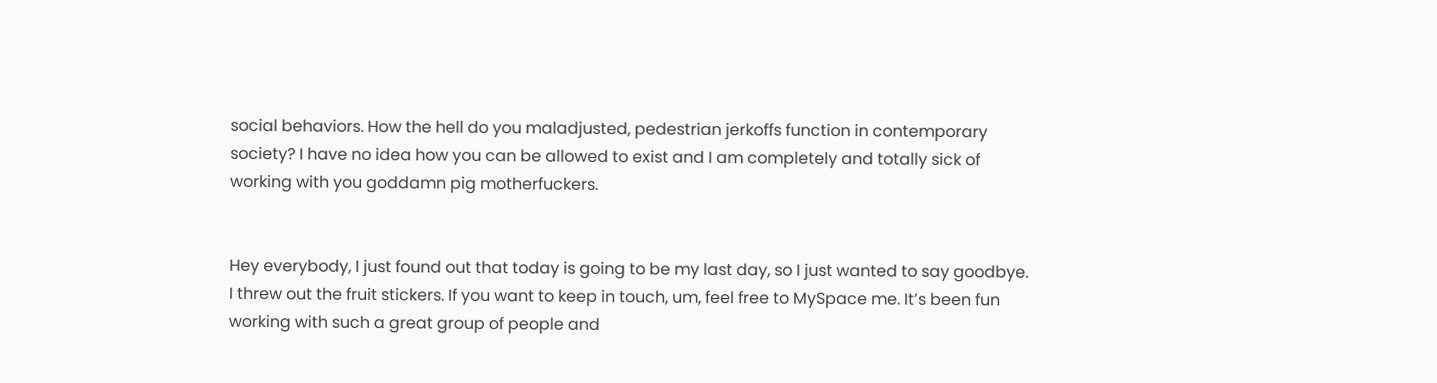social behaviors. How the hell do you maladjusted, pedestrian jerkoffs function in contemporary society? I have no idea how you can be allowed to exist and I am completely and totally sick of working with you goddamn pig motherfuckers.


Hey everybody, I just found out that today is going to be my last day, so I just wanted to say goodbye. I threw out the fruit stickers. If you want to keep in touch, um, feel free to MySpace me. It’s been fun working with such a great group of people and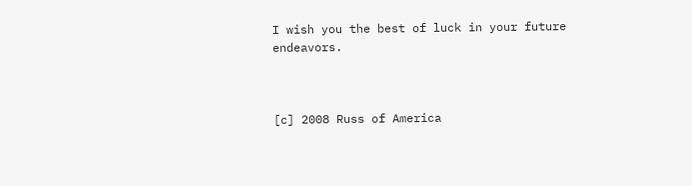I wish you the best of luck in your future endeavors.



[c] 2008 Russ of America